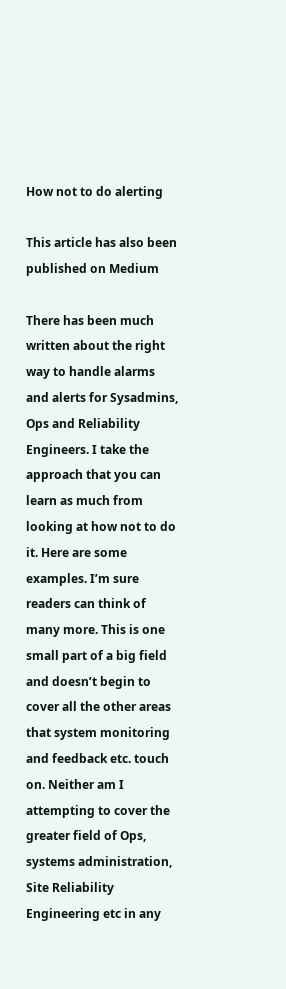How not to do alerting

This article has also been published on Medium

There has been much written about the right way to handle alarms and alerts for Sysadmins, Ops and Reliability Engineers. I take the approach that you can learn as much from looking at how not to do it. Here are some examples. I’m sure readers can think of many more. This is one small part of a big field and doesn’t begin to cover all the other areas that system monitoring and feedback etc. touch on. Neither am I attempting to cover the greater field of Ops, systems administration, Site Reliability Engineering etc in any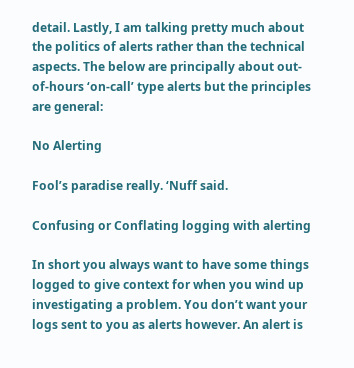detail. Lastly, I am talking pretty much about the politics of alerts rather than the technical aspects. The below are principally about out-of-hours ‘on-call’ type alerts but the principles are general:

No Alerting

Fool’s paradise really. ‘Nuff said.

Confusing or Conflating logging with alerting

In short you always want to have some things logged to give context for when you wind up investigating a problem. You don’t want your logs sent to you as alerts however. An alert is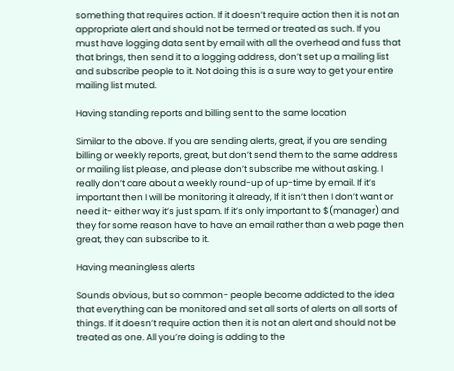something that requires action. If it doesn’t require action then it is not an appropriate alert and should not be termed or treated as such. If you must have logging data sent by email with all the overhead and fuss that that brings, then send it to a logging address, don’t set up a mailing list and subscribe people to it. Not doing this is a sure way to get your entire mailing list muted.

Having standing reports and billing sent to the same location

Similar to the above. If you are sending alerts, great, if you are sending billing or weekly reports, great, but don’t send them to the same address or mailing list please, and please don’t subscribe me without asking. I really don’t care about a weekly round-up of up-time by email. If it’s important then I will be monitoring it already, If it isn’t then I don’t want or need it- either way it’s just spam. If it’s only important to $(manager) and they for some reason have to have an email rather than a web page then great, they can subscribe to it.

Having meaningless alerts

Sounds obvious, but so common- people become addicted to the idea that everything can be monitored and set all sorts of alerts on all sorts of things. If it doesn’t require action then it is not an alert and should not be treated as one. All you’re doing is adding to the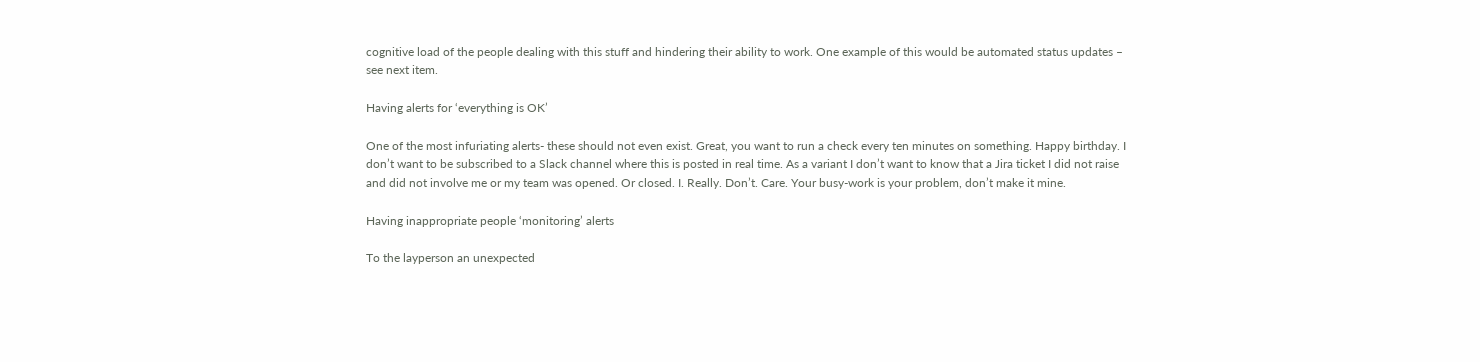cognitive load of the people dealing with this stuff and hindering their ability to work. One example of this would be automated status updates – see next item.

Having alerts for ‘everything is OK’

One of the most infuriating alerts- these should not even exist. Great, you want to run a check every ten minutes on something. Happy birthday. I don’t want to be subscribed to a Slack channel where this is posted in real time. As a variant I don’t want to know that a Jira ticket I did not raise and did not involve me or my team was opened. Or closed. I. Really. Don’t. Care. Your busy-work is your problem, don’t make it mine.

Having inappropriate people ‘monitoring’ alerts

To the layperson an unexpected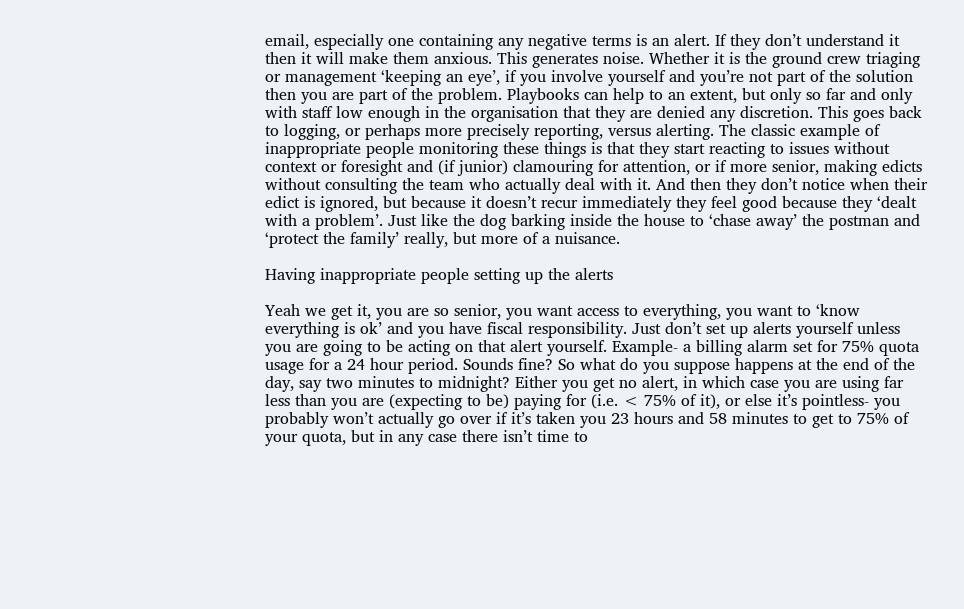email, especially one containing any negative terms is an alert. If they don’t understand it then it will make them anxious. This generates noise. Whether it is the ground crew triaging or management ‘keeping an eye’, if you involve yourself and you’re not part of the solution then you are part of the problem. Playbooks can help to an extent, but only so far and only with staff low enough in the organisation that they are denied any discretion. This goes back to logging, or perhaps more precisely reporting, versus alerting. The classic example of inappropriate people monitoring these things is that they start reacting to issues without context or foresight and (if junior) clamouring for attention, or if more senior, making edicts without consulting the team who actually deal with it. And then they don’t notice when their edict is ignored, but because it doesn’t recur immediately they feel good because they ‘dealt with a problem’. Just like the dog barking inside the house to ‘chase away’ the postman and ‘protect the family’ really, but more of a nuisance.

Having inappropriate people setting up the alerts

Yeah we get it, you are so senior, you want access to everything, you want to ‘know everything is ok’ and you have fiscal responsibility. Just don’t set up alerts yourself unless you are going to be acting on that alert yourself. Example- a billing alarm set for 75% quota usage for a 24 hour period. Sounds fine? So what do you suppose happens at the end of the day, say two minutes to midnight? Either you get no alert, in which case you are using far less than you are (expecting to be) paying for (i.e. < 75% of it), or else it’s pointless- you probably won’t actually go over if it’s taken you 23 hours and 58 minutes to get to 75% of your quota, but in any case there isn’t time to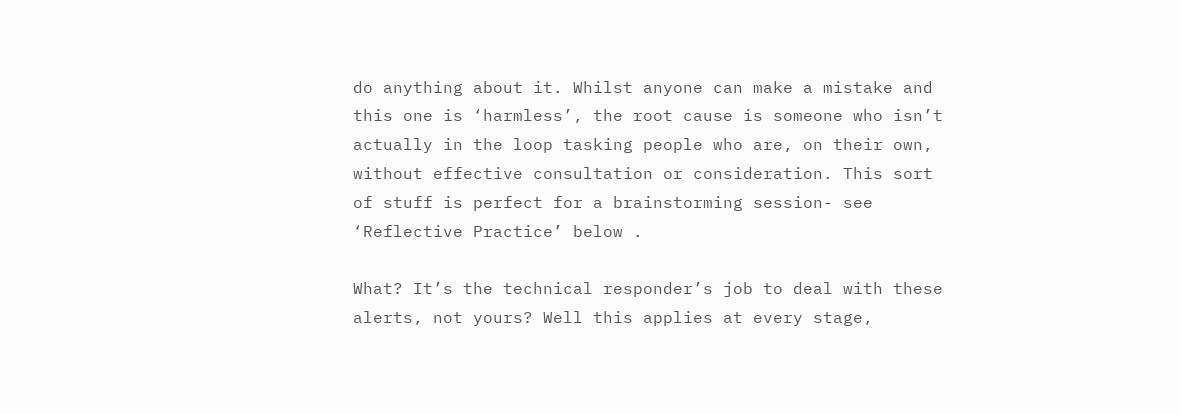do anything about it. Whilst anyone can make a mistake and this one is ‘harmless’, the root cause is someone who isn’t actually in the loop tasking people who are, on their own, without effective consultation or consideration. This sort of stuff is perfect for a brainstorming session- see ‘Reflective Practice’ below .

What? It’s the technical responder’s job to deal with these alerts, not yours? Well this applies at every stage,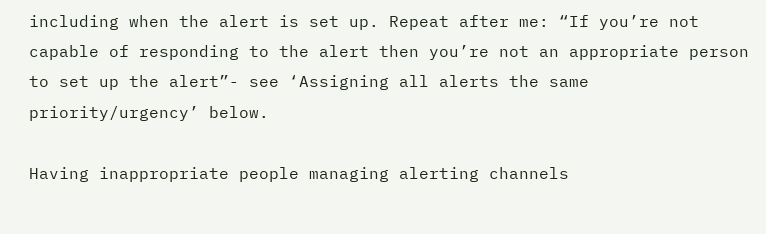including when the alert is set up. Repeat after me: “If you’re not capable of responding to the alert then you’re not an appropriate person to set up the alert”- see ‘Assigning all alerts the same priority/urgency’ below.

Having inappropriate people managing alerting channels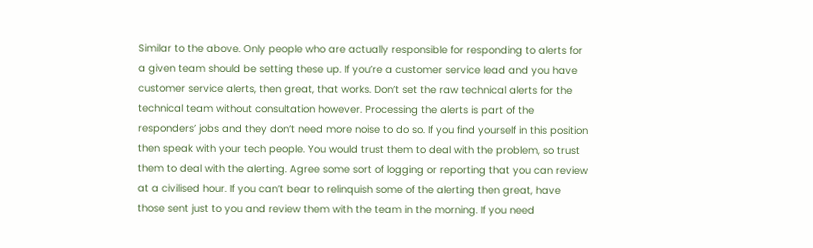Similar to the above. Only people who are actually responsible for responding to alerts for a given team should be setting these up. If you’re a customer service lead and you have customer service alerts, then great, that works. Don’t set the raw technical alerts for the technical team without consultation however. Processing the alerts is part of the responders’ jobs and they don’t need more noise to do so. If you find yourself in this position then speak with your tech people. You would trust them to deal with the problem, so trust them to deal with the alerting. Agree some sort of logging or reporting that you can review at a civilised hour. If you can’t bear to relinquish some of the alerting then great, have those sent just to you and review them with the team in the morning. If you need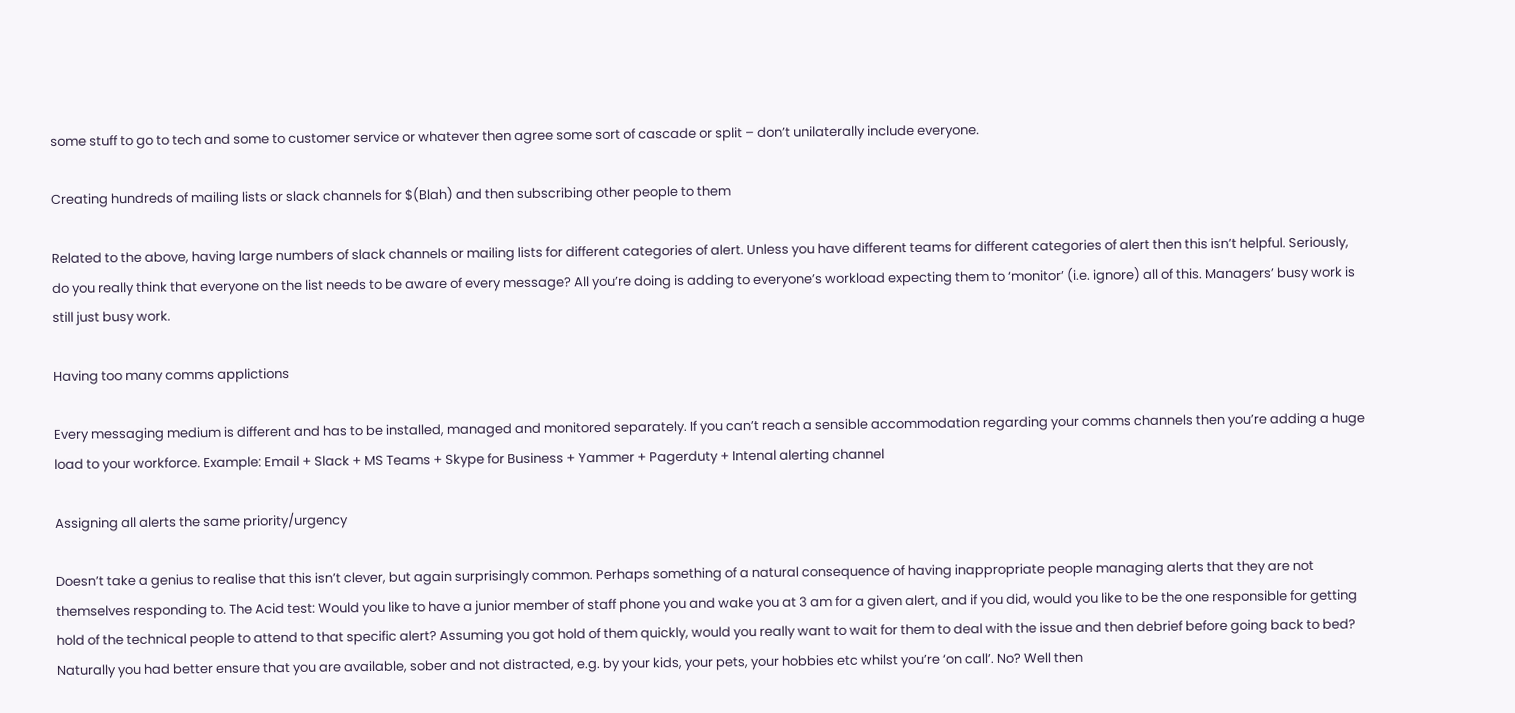some stuff to go to tech and some to customer service or whatever then agree some sort of cascade or split – don’t unilaterally include everyone.

Creating hundreds of mailing lists or slack channels for $(Blah) and then subscribing other people to them

Related to the above, having large numbers of slack channels or mailing lists for different categories of alert. Unless you have different teams for different categories of alert then this isn’t helpful. Seriously, do you really think that everyone on the list needs to be aware of every message? All you’re doing is adding to everyone’s workload expecting them to ‘monitor’ (i.e. ignore) all of this. Managers’ busy work is still just busy work.

Having too many comms applictions

Every messaging medium is different and has to be installed, managed and monitored separately. If you can’t reach a sensible accommodation regarding your comms channels then you’re adding a huge load to your workforce. Example: Email + Slack + MS Teams + Skype for Business + Yammer + Pagerduty + Intenal alerting channel

Assigning all alerts the same priority/urgency

Doesn’t take a genius to realise that this isn’t clever, but again surprisingly common. Perhaps something of a natural consequence of having inappropriate people managing alerts that they are not themselves responding to. The Acid test: Would you like to have a junior member of staff phone you and wake you at 3 am for a given alert, and if you did, would you like to be the one responsible for getting hold of the technical people to attend to that specific alert? Assuming you got hold of them quickly, would you really want to wait for them to deal with the issue and then debrief before going back to bed? Naturally you had better ensure that you are available, sober and not distracted, e.g. by your kids, your pets, your hobbies etc whilst you’re ‘on call’. No? Well then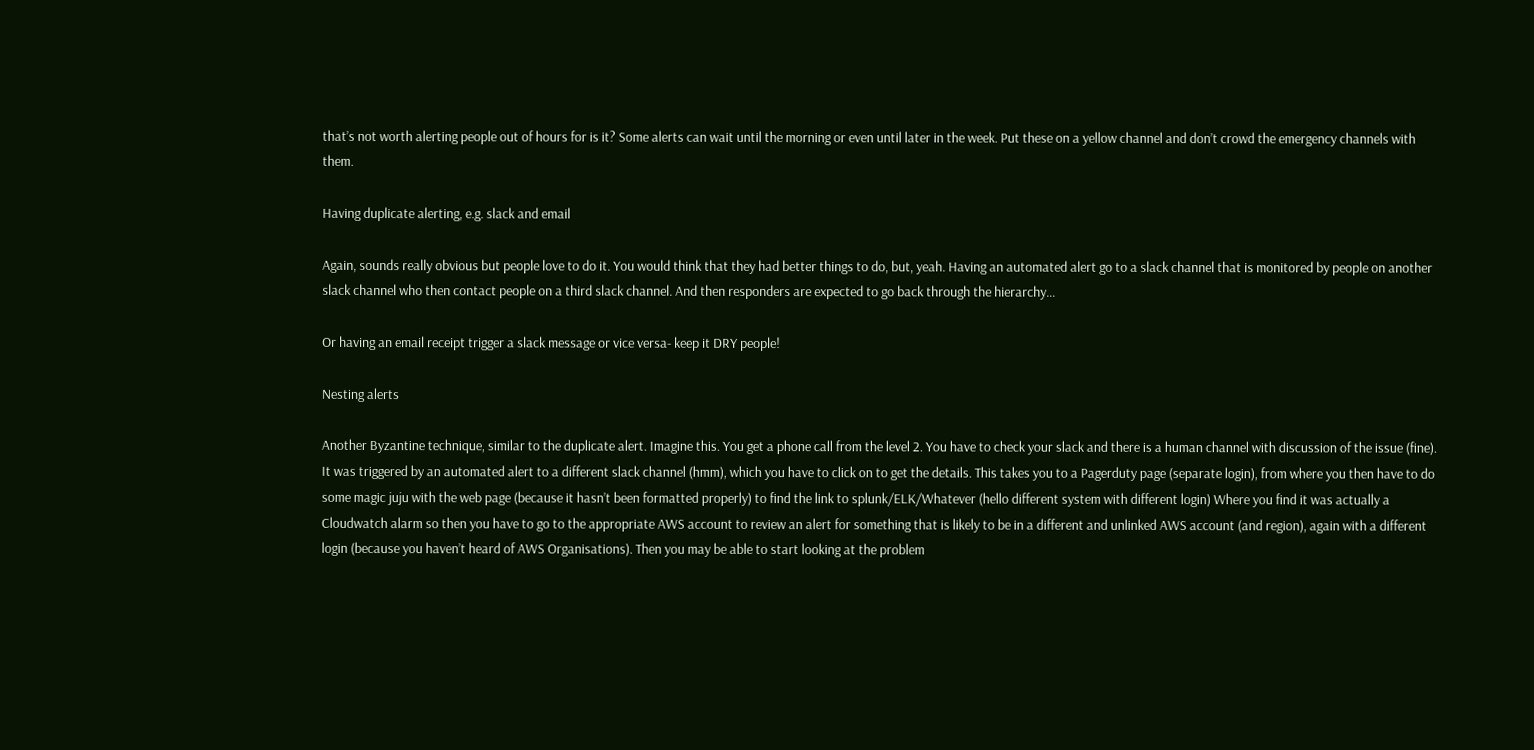that’s not worth alerting people out of hours for is it? Some alerts can wait until the morning or even until later in the week. Put these on a yellow channel and don’t crowd the emergency channels with them.

Having duplicate alerting, e.g. slack and email

Again, sounds really obvious but people love to do it. You would think that they had better things to do, but, yeah. Having an automated alert go to a slack channel that is monitored by people on another slack channel who then contact people on a third slack channel. And then responders are expected to go back through the hierarchy…

Or having an email receipt trigger a slack message or vice versa- keep it DRY people!

Nesting alerts

Another Byzantine technique, similar to the duplicate alert. Imagine this. You get a phone call from the level 2. You have to check your slack and there is a human channel with discussion of the issue (fine). It was triggered by an automated alert to a different slack channel (hmm), which you have to click on to get the details. This takes you to a Pagerduty page (separate login), from where you then have to do some magic juju with the web page (because it hasn’t been formatted properly) to find the link to splunk/ELK/Whatever (hello different system with different login) Where you find it was actually a Cloudwatch alarm so then you have to go to the appropriate AWS account to review an alert for something that is likely to be in a different and unlinked AWS account (and region), again with a different login (because you haven’t heard of AWS Organisations). Then you may be able to start looking at the problem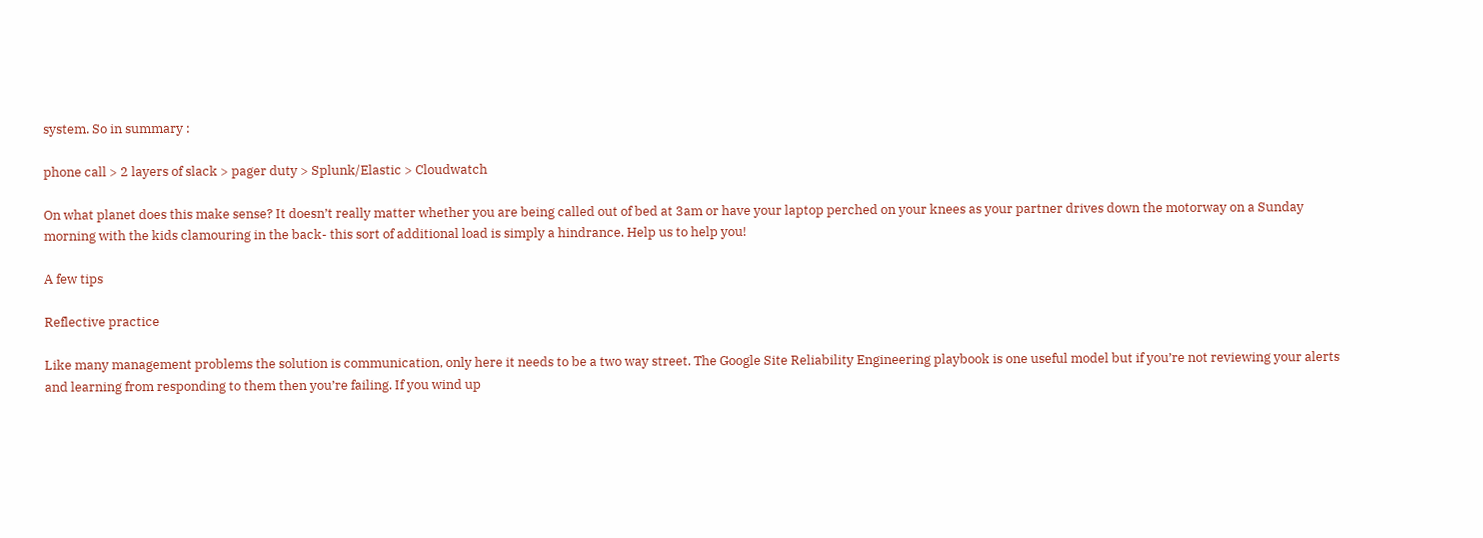system. So in summary :

phone call > 2 layers of slack > pager duty > Splunk/Elastic > Cloudwatch

On what planet does this make sense? It doesn’t really matter whether you are being called out of bed at 3am or have your laptop perched on your knees as your partner drives down the motorway on a Sunday morning with the kids clamouring in the back- this sort of additional load is simply a hindrance. Help us to help you!

A few tips

Reflective practice

Like many management problems the solution is communication, only here it needs to be a two way street. The Google Site Reliability Engineering playbook is one useful model but if you’re not reviewing your alerts and learning from responding to them then you’re failing. If you wind up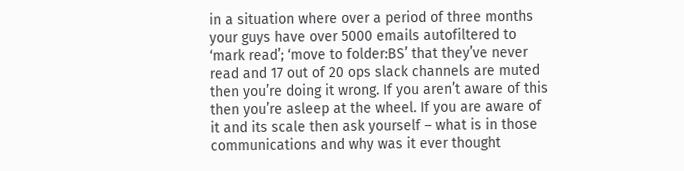in a situation where over a period of three months your guys have over 5000 emails autofiltered to ‘mark read’; ‘move to folder:BS’ that they’ve never read and 17 out of 20 ops slack channels are muted then you’re doing it wrong. If you aren’t aware of this then you’re asleep at the wheel. If you are aware of it and its scale then ask yourself – what is in those communications and why was it ever thought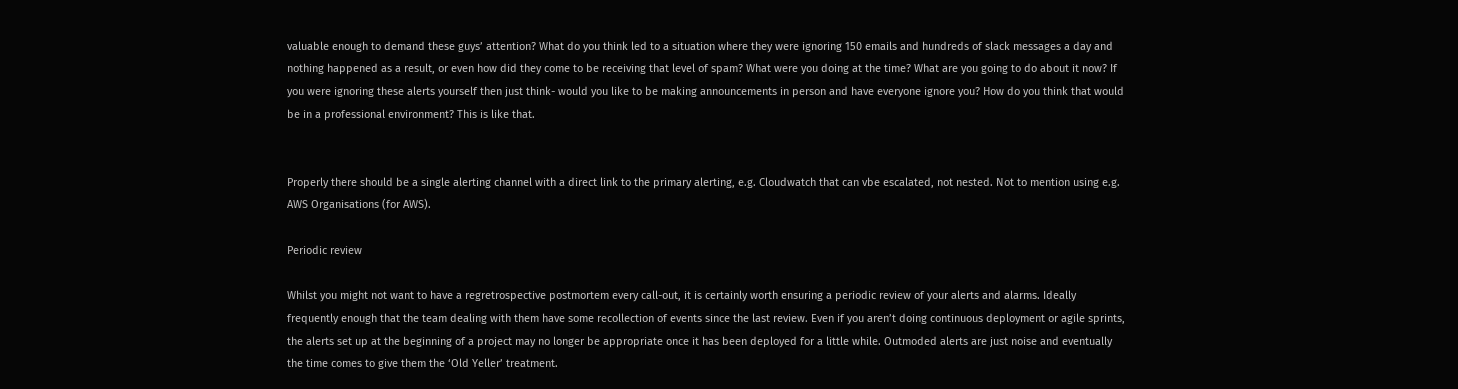valuable enough to demand these guys’ attention? What do you think led to a situation where they were ignoring 150 emails and hundreds of slack messages a day and nothing happened as a result, or even how did they come to be receiving that level of spam? What were you doing at the time? What are you going to do about it now? If you were ignoring these alerts yourself then just think- would you like to be making announcements in person and have everyone ignore you? How do you think that would be in a professional environment? This is like that.


Properly there should be a single alerting channel with a direct link to the primary alerting, e.g. Cloudwatch that can vbe escalated, not nested. Not to mention using e.g. AWS Organisations (for AWS).

Periodic review

Whilst you might not want to have a regretrospective postmortem every call-out, it is certainly worth ensuring a periodic review of your alerts and alarms. Ideally frequently enough that the team dealing with them have some recollection of events since the last review. Even if you aren’t doing continuous deployment or agile sprints, the alerts set up at the beginning of a project may no longer be appropriate once it has been deployed for a little while. Outmoded alerts are just noise and eventually the time comes to give them the ‘Old Yeller’ treatment.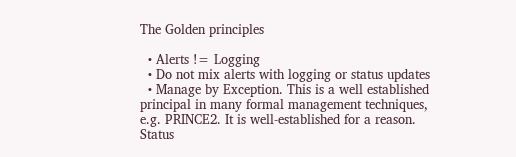The Golden principles

  • Alerts != Logging
  • Do not mix alerts with logging or status updates
  • Manage by Exception. This is a well established principal in many formal management techniques, e.g. PRINCE2. It is well-established for a reason. Status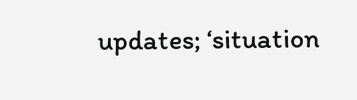updates; ‘situation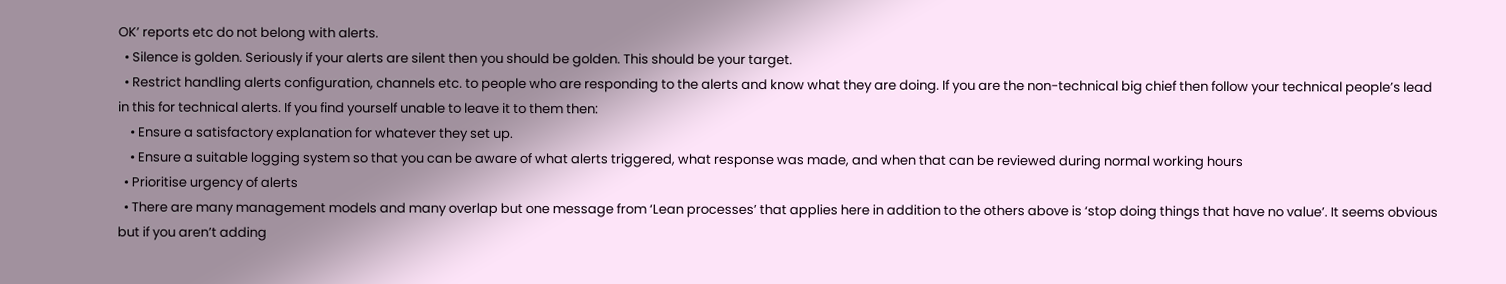OK’ reports etc do not belong with alerts.
  • Silence is golden. Seriously if your alerts are silent then you should be golden. This should be your target.
  • Restrict handling alerts configuration, channels etc. to people who are responding to the alerts and know what they are doing. If you are the non-technical big chief then follow your technical people’s lead in this for technical alerts. If you find yourself unable to leave it to them then:
    • Ensure a satisfactory explanation for whatever they set up.
    • Ensure a suitable logging system so that you can be aware of what alerts triggered, what response was made, and when that can be reviewed during normal working hours
  • Prioritise urgency of alerts
  • There are many management models and many overlap but one message from ‘Lean processes’ that applies here in addition to the others above is ‘stop doing things that have no value’. It seems obvious but if you aren’t adding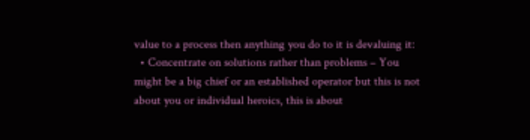value to a process then anything you do to it is devaluing it:
  • Concentrate on solutions rather than problems – You might be a big chief or an established operator but this is not about you or individual heroics, this is about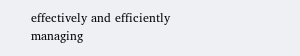effectively and efficiently managing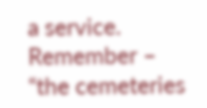a service. Remember – “the cemeteries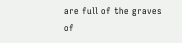are full of the graves of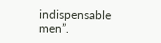indispensable men”.